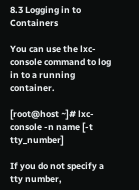8.3 Logging in to Containers

You can use the lxc-console command to log in to a running container.

[root@host ~]# lxc-console -n name [-t tty_number]

If you do not specify a tty number,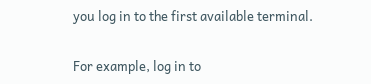you log in to the first available terminal.

For example, log in to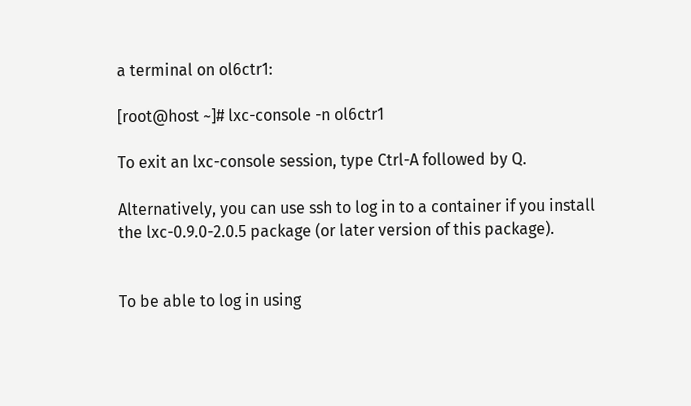a terminal on ol6ctr1:

[root@host ~]# lxc-console -n ol6ctr1

To exit an lxc-console session, type Ctrl-A followed by Q.

Alternatively, you can use ssh to log in to a container if you install the lxc-0.9.0-2.0.5 package (or later version of this package).


To be able to log in using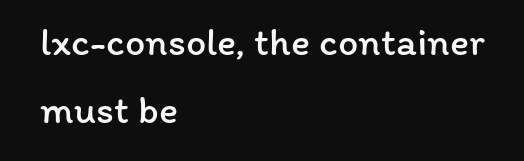lxc-console, the container must be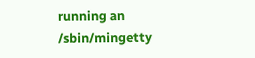running an /sbin/mingetty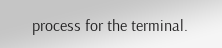process for the terminal.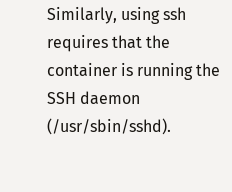Similarly, using ssh requires that the container is running the SSH daemon (/usr/sbin/sshd).